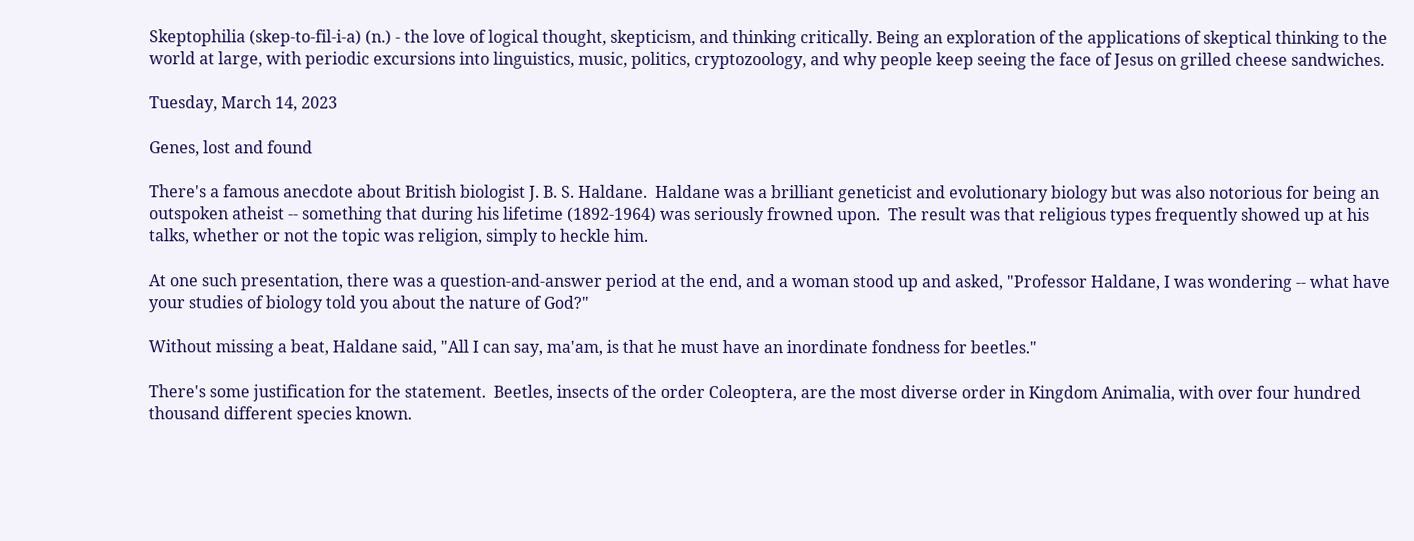Skeptophilia (skep-to-fil-i-a) (n.) - the love of logical thought, skepticism, and thinking critically. Being an exploration of the applications of skeptical thinking to the world at large, with periodic excursions into linguistics, music, politics, cryptozoology, and why people keep seeing the face of Jesus on grilled cheese sandwiches.

Tuesday, March 14, 2023

Genes, lost and found

There's a famous anecdote about British biologist J. B. S. Haldane.  Haldane was a brilliant geneticist and evolutionary biology but was also notorious for being an outspoken atheist -- something that during his lifetime (1892-1964) was seriously frowned upon.  The result was that religious types frequently showed up at his talks, whether or not the topic was religion, simply to heckle him.

At one such presentation, there was a question-and-answer period at the end, and a woman stood up and asked, "Professor Haldane, I was wondering -- what have your studies of biology told you about the nature of God?"

Without missing a beat, Haldane said, "All I can say, ma'am, is that he must have an inordinate fondness for beetles."

There's some justification for the statement.  Beetles, insects of the order Coleoptera, are the most diverse order in Kingdom Animalia, with over four hundred thousand different species known.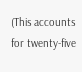(This accounts for twenty-five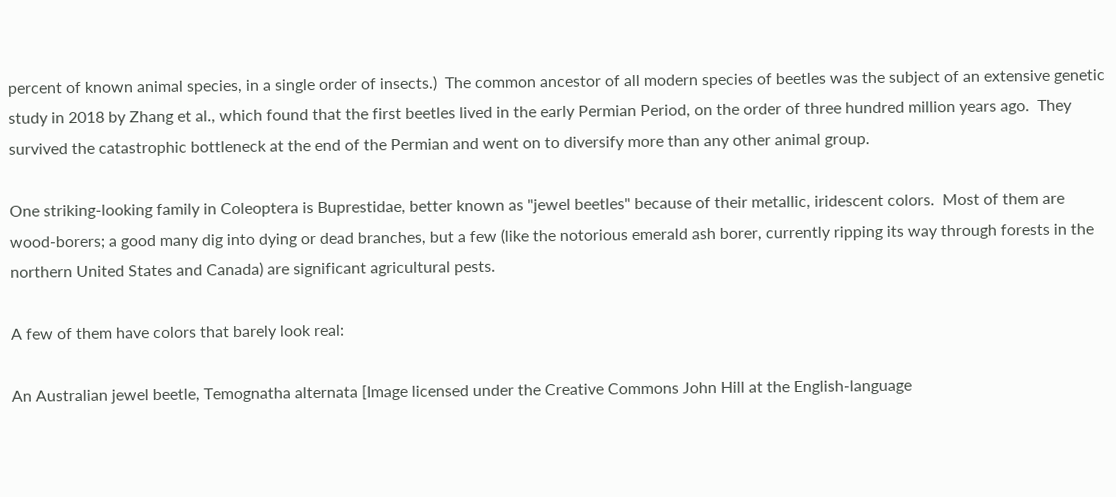percent of known animal species, in a single order of insects.)  The common ancestor of all modern species of beetles was the subject of an extensive genetic study in 2018 by Zhang et al., which found that the first beetles lived in the early Permian Period, on the order of three hundred million years ago.  They survived the catastrophic bottleneck at the end of the Permian and went on to diversify more than any other animal group.

One striking-looking family in Coleoptera is Buprestidae, better known as "jewel beetles" because of their metallic, iridescent colors.  Most of them are wood-borers; a good many dig into dying or dead branches, but a few (like the notorious emerald ash borer, currently ripping its way through forests in the northern United States and Canada) are significant agricultural pests.

A few of them have colors that barely look real:

An Australian jewel beetle, Temognatha alternata [Image licensed under the Creative Commons John Hill at the English-language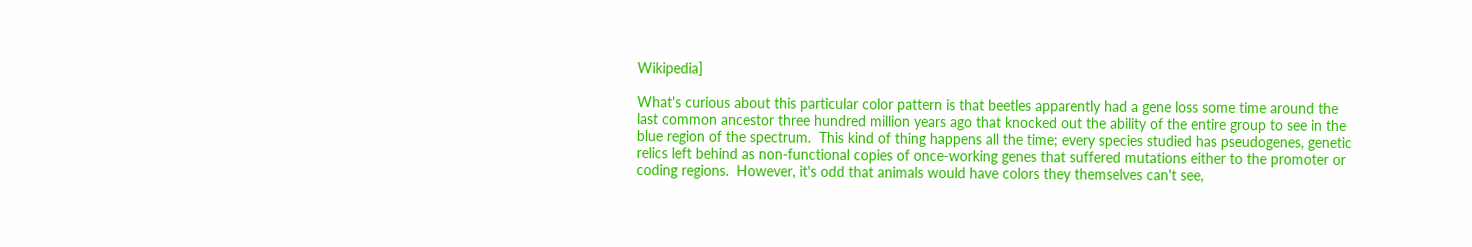Wikipedia]

What's curious about this particular color pattern is that beetles apparently had a gene loss some time around the last common ancestor three hundred million years ago that knocked out the ability of the entire group to see in the blue region of the spectrum.  This kind of thing happens all the time; every species studied has pseudogenes, genetic relics left behind as non-functional copies of once-working genes that suffered mutations either to the promoter or coding regions.  However, it's odd that animals would have colors they themselves can't see,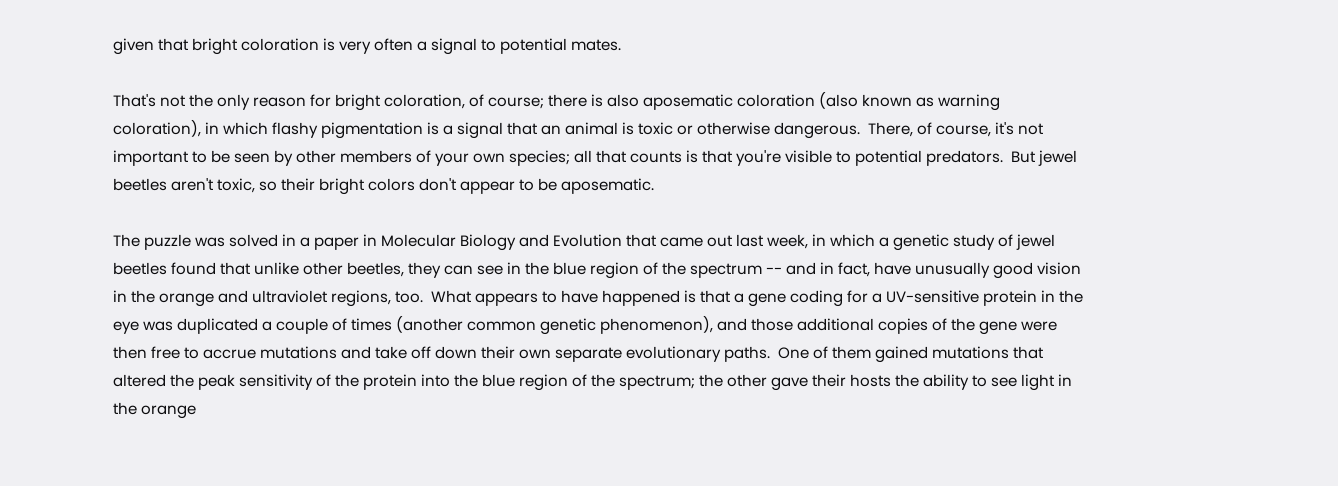given that bright coloration is very often a signal to potential mates.

That's not the only reason for bright coloration, of course; there is also aposematic coloration (also known as warning coloration), in which flashy pigmentation is a signal that an animal is toxic or otherwise dangerous.  There, of course, it's not important to be seen by other members of your own species; all that counts is that you're visible to potential predators.  But jewel beetles aren't toxic, so their bright colors don't appear to be aposematic.

The puzzle was solved in a paper in Molecular Biology and Evolution that came out last week, in which a genetic study of jewel beetles found that unlike other beetles, they can see in the blue region of the spectrum -- and in fact, have unusually good vision in the orange and ultraviolet regions, too.  What appears to have happened is that a gene coding for a UV-sensitive protein in the eye was duplicated a couple of times (another common genetic phenomenon), and those additional copies of the gene were then free to accrue mutations and take off down their own separate evolutionary paths.  One of them gained mutations that altered the peak sensitivity of the protein into the blue region of the spectrum; the other gave their hosts the ability to see light in the orange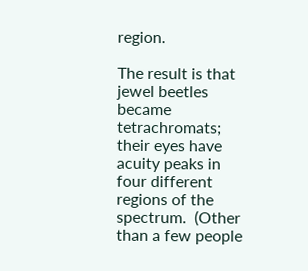region.

The result is that jewel beetles became tetrachromats; their eyes have acuity peaks in four different regions of the spectrum.  (Other than a few people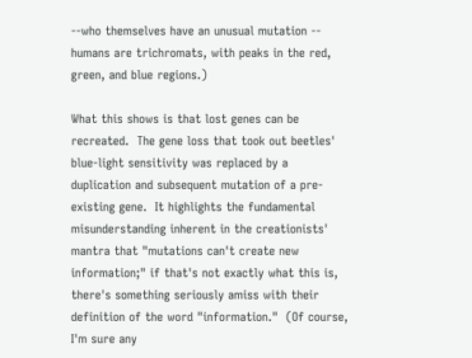--who themselves have an unusual mutation -- humans are trichromats, with peaks in the red, green, and blue regions.)

What this shows is that lost genes can be recreated.  The gene loss that took out beetles' blue-light sensitivity was replaced by a duplication and subsequent mutation of a pre-existing gene.  It highlights the fundamental misunderstanding inherent in the creationists' mantra that "mutations can't create new information;" if that's not exactly what this is, there's something seriously amiss with their definition of the word "information."  (Of course, I'm sure any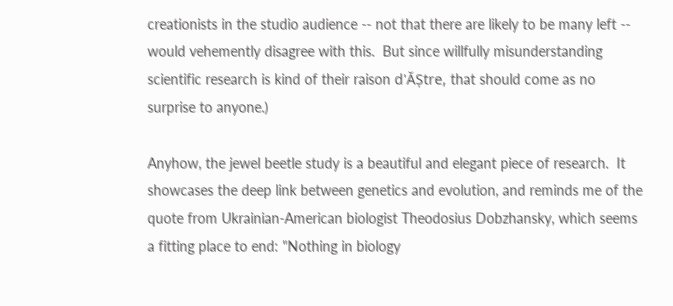creationists in the studio audience -- not that there are likely to be many left -- would vehemently disagree with this.  But since willfully misunderstanding scientific research is kind of their raison d'ĂȘtre, that should come as no surprise to anyone.)

Anyhow, the jewel beetle study is a beautiful and elegant piece of research.  It showcases the deep link between genetics and evolution, and reminds me of the quote from Ukrainian-American biologist Theodosius Dobzhansky, which seems a fitting place to end: "Nothing in biology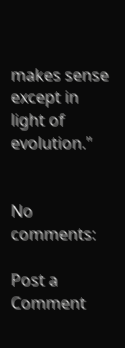makes sense except in light of evolution."


No comments:

Post a Comment